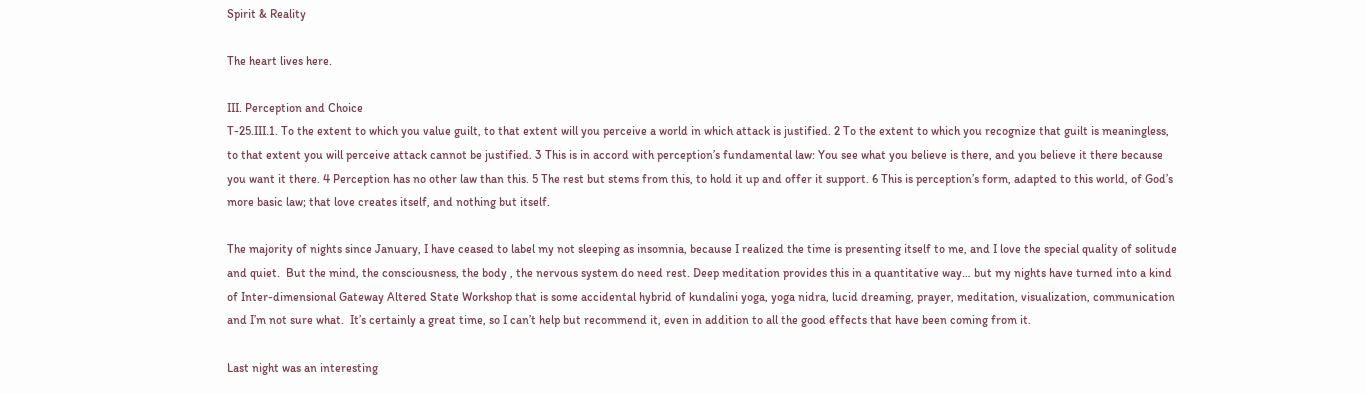Spirit & Reality

The heart lives here.

III. Perception and Choice
T-25.III.1. To the extent to which you value guilt, to that extent will you perceive a world in which attack is justified. 2 To the extent to which you recognize that guilt is meaningless, to that extent you will perceive attack cannot be justified. 3 This is in accord with perception’s fundamental law: You see what you believe is there, and you believe it there because you want it there. 4 Perception has no other law than this. 5 The rest but stems from this, to hold it up and offer it support. 6 This is perception’s form, adapted to this world, of God’s more basic law; that love creates itself, and nothing but itself.

The majority of nights since January, I have ceased to label my not sleeping as insomnia, because I realized the time is presenting itself to me, and I love the special quality of solitude and quiet.  But the mind, the consciousness, the body , the nervous system do need rest. Deep meditation provides this in a quantitative way… but my nights have turned into a kind of Inter-dimensional Gateway Altered State Workshop that is some accidental hybrid of kundalini yoga, yoga nidra, lucid dreaming, prayer, meditation, visualization, communication and I’m not sure what.  It’s certainly a great time, so I can’t help but recommend it, even in addition to all the good effects that have been coming from it.

Last night was an interesting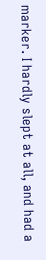marker. I hardly slept at all, and had a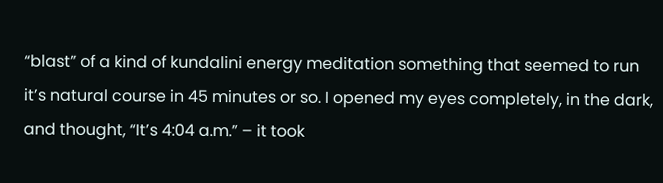“blast” of a kind of kundalini energy meditation something that seemed to run it’s natural course in 45 minutes or so. I opened my eyes completely, in the dark, and thought, “It’s 4:04 a.m.” – it took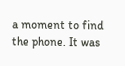a moment to find the phone. It was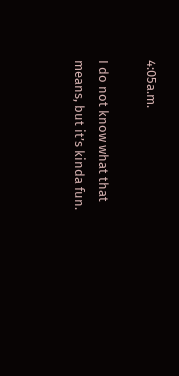4:05a.m.

I do not know what that means, but it’s kinda fun.